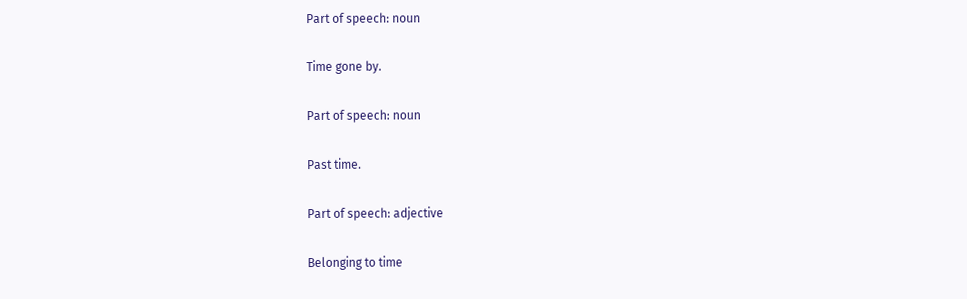Part of speech: noun

Time gone by.

Part of speech: noun

Past time.

Part of speech: adjective

Belonging to time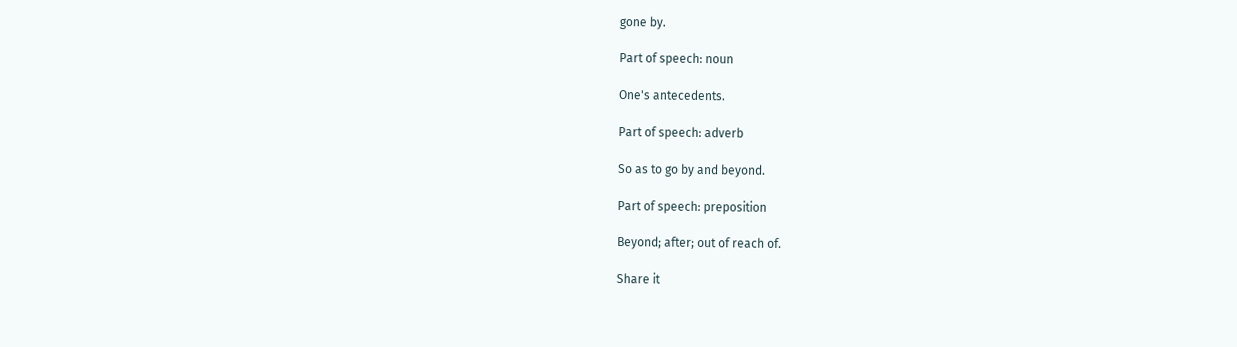gone by.

Part of speech: noun

One's antecedents.

Part of speech: adverb

So as to go by and beyond.

Part of speech: preposition

Beyond; after; out of reach of.

Share it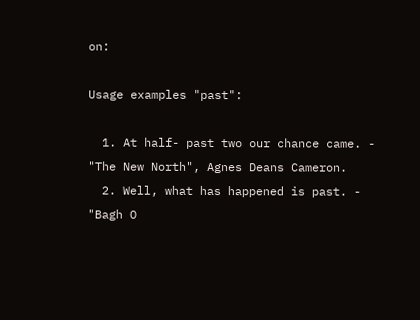on:

Usage examples "past":

  1. At half- past two our chance came. - "The New North", Agnes Deans Cameron.
  2. Well, what has happened is past. - "Bagh O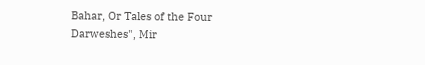Bahar, Or Tales of the Four Darweshes", Mir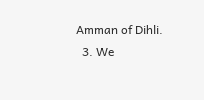Amman of Dihli.
  3. We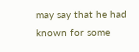may say that he had known for some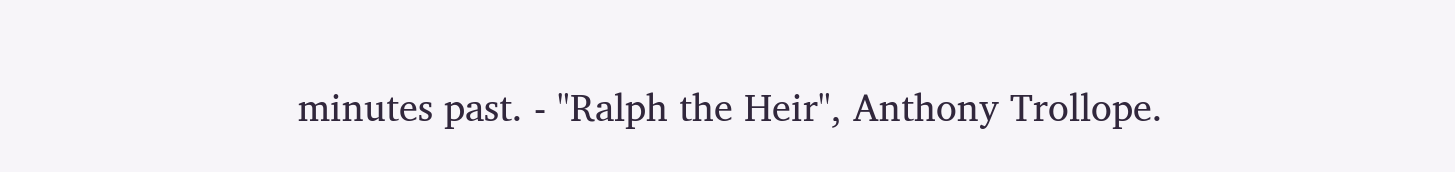minutes past. - "Ralph the Heir", Anthony Trollope.